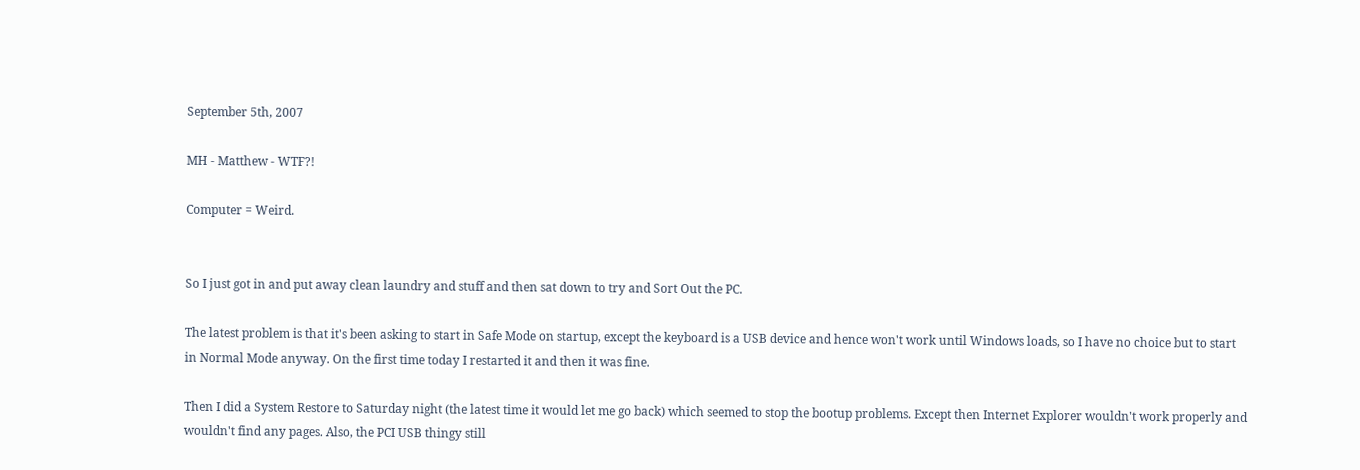September 5th, 2007

MH - Matthew - WTF?!

Computer = Weird.


So I just got in and put away clean laundry and stuff and then sat down to try and Sort Out the PC.

The latest problem is that it's been asking to start in Safe Mode on startup, except the keyboard is a USB device and hence won't work until Windows loads, so I have no choice but to start in Normal Mode anyway. On the first time today I restarted it and then it was fine.

Then I did a System Restore to Saturday night (the latest time it would let me go back) which seemed to stop the bootup problems. Except then Internet Explorer wouldn't work properly and wouldn't find any pages. Also, the PCI USB thingy still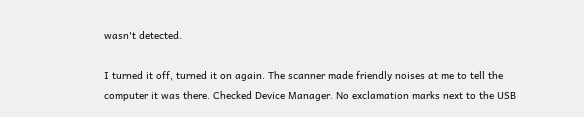wasn't detected.

I turned it off, turned it on again. The scanner made friendly noises at me to tell the computer it was there. Checked Device Manager. No exclamation marks next to the USB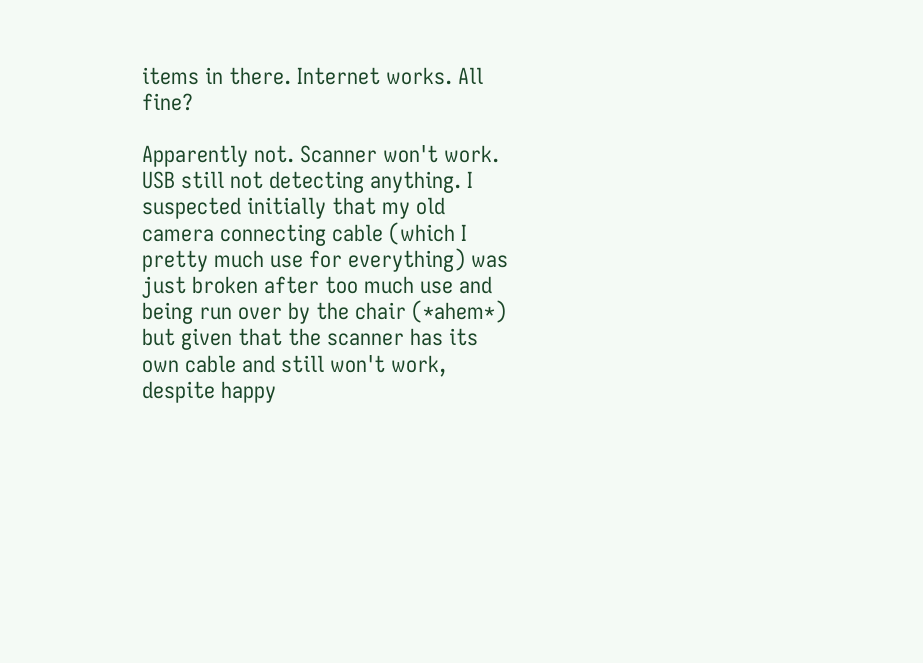items in there. Internet works. All fine?

Apparently not. Scanner won't work. USB still not detecting anything. I suspected initially that my old camera connecting cable (which I pretty much use for everything) was just broken after too much use and being run over by the chair (*ahem*) but given that the scanner has its own cable and still won't work, despite happy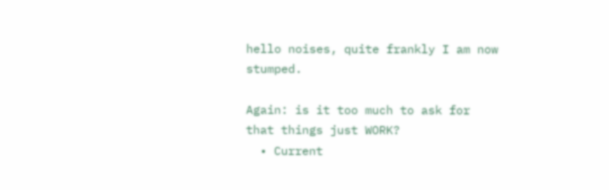hello noises, quite frankly I am now stumped.

Again: is it too much to ask for that things just WORK?
  • Current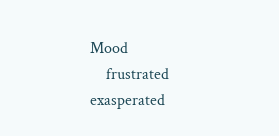Mood
    frustrated exasperated